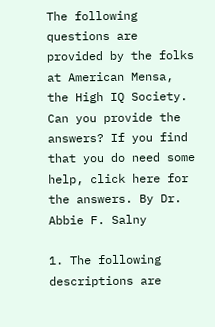The following questions are provided by the folks at American Mensa, the High IQ Society. Can you provide the answers? If you find that you do need some help, click here for the answers. By Dr. Abbie F. Salny

1. The following descriptions are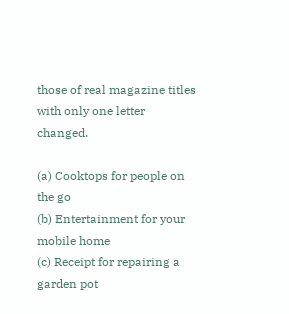those of real magazine titles with only one letter changed.

(a) Cooktops for people on the go
(b) Entertainment for your mobile home
(c) Receipt for repairing a garden pot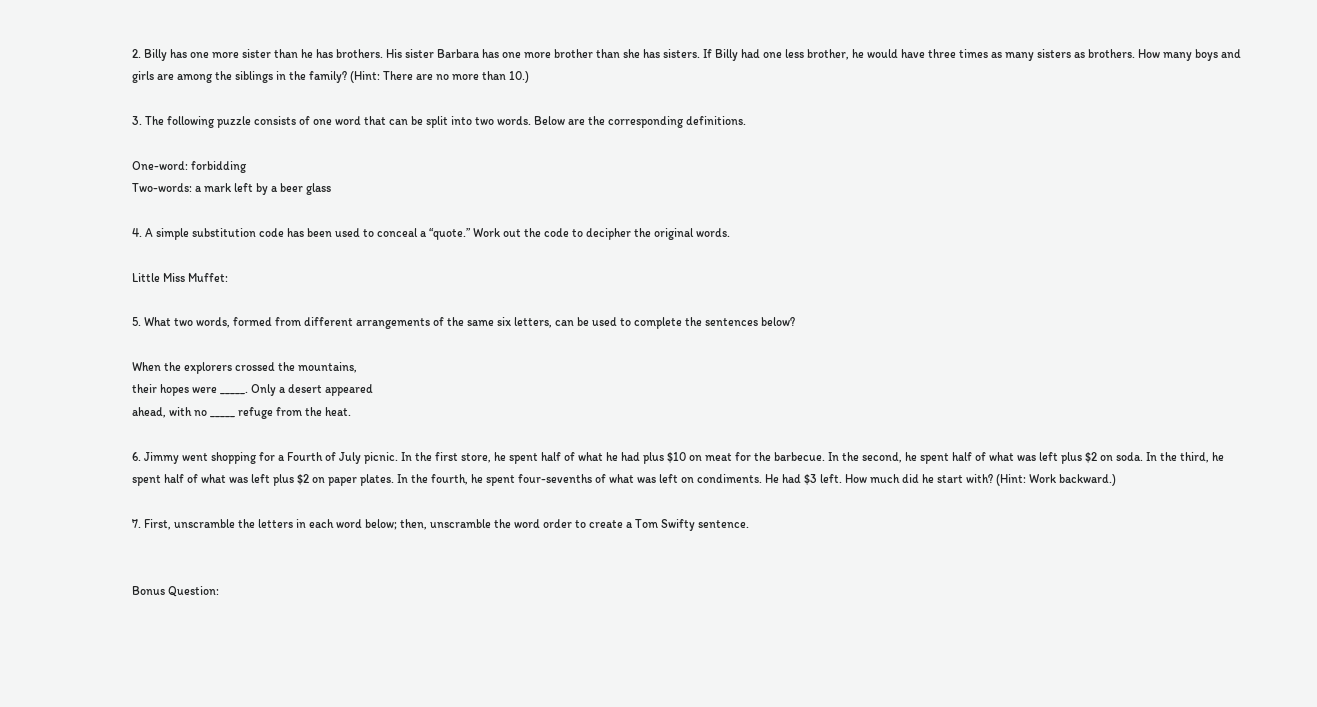2. Billy has one more sister than he has brothers. His sister Barbara has one more brother than she has sisters. If Billy had one less brother, he would have three times as many sisters as brothers. How many boys and girls are among the siblings in the family? (Hint: There are no more than 10.)

3. The following puzzle consists of one word that can be split into two words. Below are the corresponding definitions.

One-word: forbidding
Two-words: a mark left by a beer glass

4. A simple substitution code has been used to conceal a “quote.” Work out the code to decipher the original words.

Little Miss Muffet:

5. What two words, formed from different arrangements of the same six letters, can be used to complete the sentences below?

When the explorers crossed the mountains,
their hopes were _____. Only a desert appeared
ahead, with no _____ refuge from the heat.

6. Jimmy went shopping for a Fourth of July picnic. In the first store, he spent half of what he had plus $10 on meat for the barbecue. In the second, he spent half of what was left plus $2 on soda. In the third, he spent half of what was left plus $2 on paper plates. In the fourth, he spent four-sevenths of what was left on condiments. He had $3 left. How much did he start with? (Hint: Work backward.)

7. First, unscramble the letters in each word below; then, unscramble the word order to create a Tom Swifty sentence.


Bonus Question: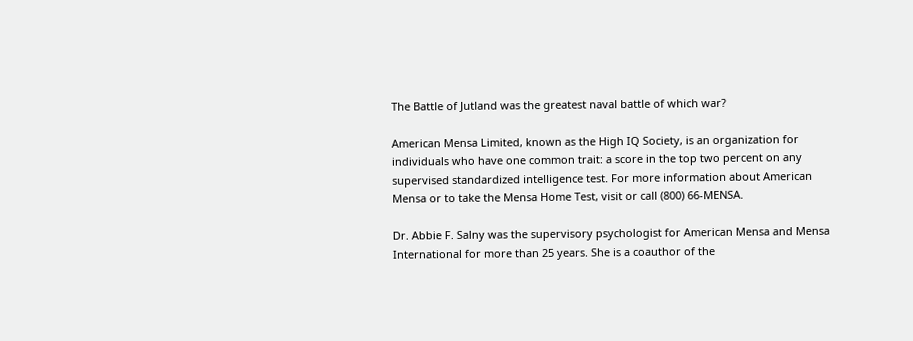The Battle of Jutland was the greatest naval battle of which war?

American Mensa Limited, known as the High IQ Society, is an organization for individuals who have one common trait: a score in the top two percent on any supervised standardized intelligence test. For more information about American Mensa or to take the Mensa Home Test, visit or call (800) 66-MENSA.

Dr. Abbie F. Salny was the supervisory psychologist for American Mensa and Mensa International for more than 25 years. She is a coauthor of the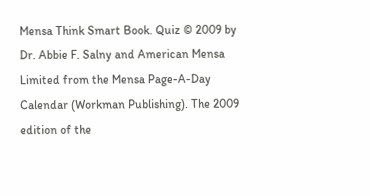Mensa Think Smart Book. Quiz © 2009 by Dr. Abbie F. Salny and American Mensa Limited from the Mensa Page-A-Day Calendar (Workman Publishing). The 2009 edition of the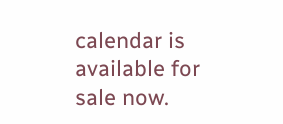calendar is available for sale now.